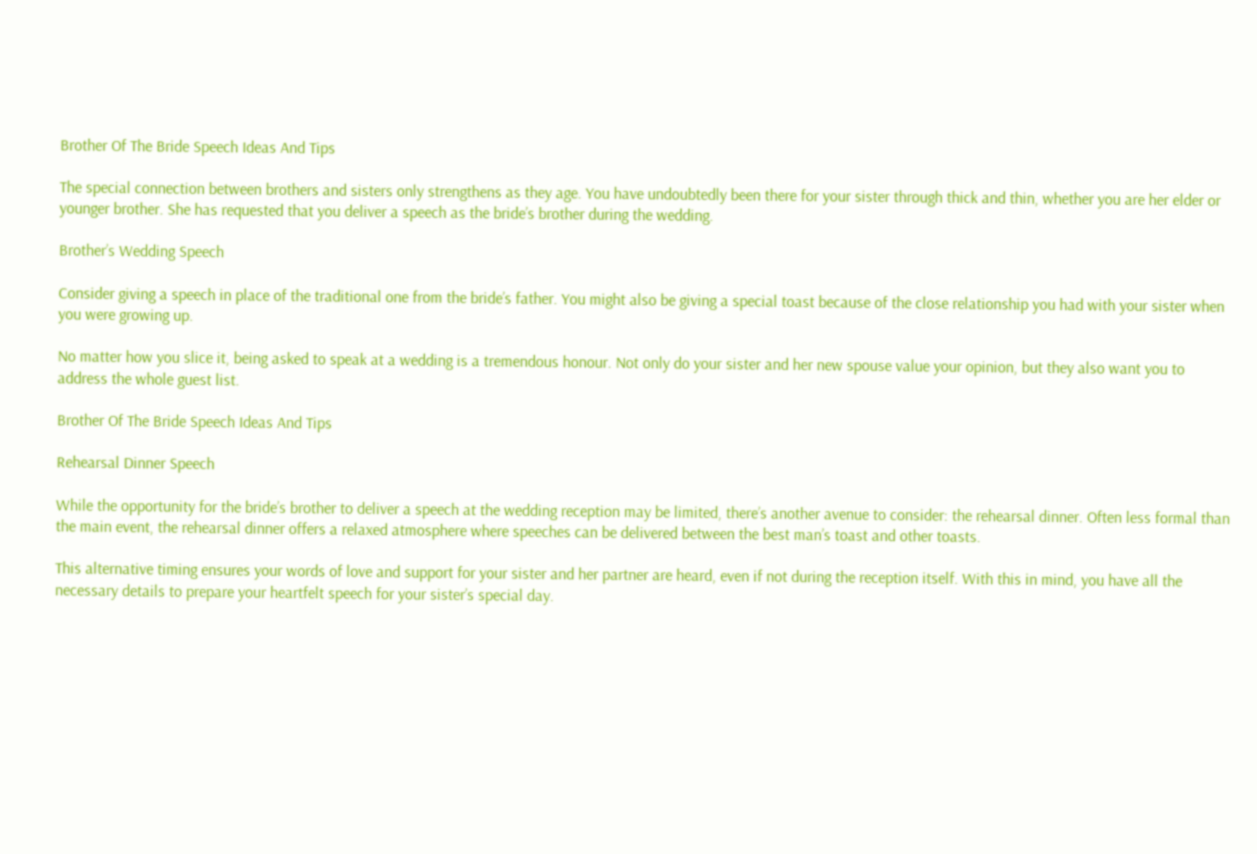Brother Of The Bride Speech Ideas And Tips

The special connection between brothers and sisters only strengthens as they age. You have undoubtedly been there for your sister through thick and thin, whether you are her elder or younger brother. She has requested that you deliver a speech as the bride’s brother during the wedding.

Brother’s Wedding Speech

Consider giving a speech in place of the traditional one from the bride’s father. You might also be giving a special toast because of the close relationship you had with your sister when you were growing up.

No matter how you slice it, being asked to speak at a wedding is a tremendous honour. Not only do your sister and her new spouse value your opinion, but they also want you to address the whole guest list.

Brother Of The Bride Speech Ideas And Tips

Rehearsal Dinner Speech

While the opportunity for the bride’s brother to deliver a speech at the wedding reception may be limited, there’s another avenue to consider: the rehearsal dinner. Often less formal than the main event, the rehearsal dinner offers a relaxed atmosphere where speeches can be delivered between the best man’s toast and other toasts.

This alternative timing ensures your words of love and support for your sister and her partner are heard, even if not during the reception itself. With this in mind, you have all the necessary details to prepare your heartfelt speech for your sister’s special day.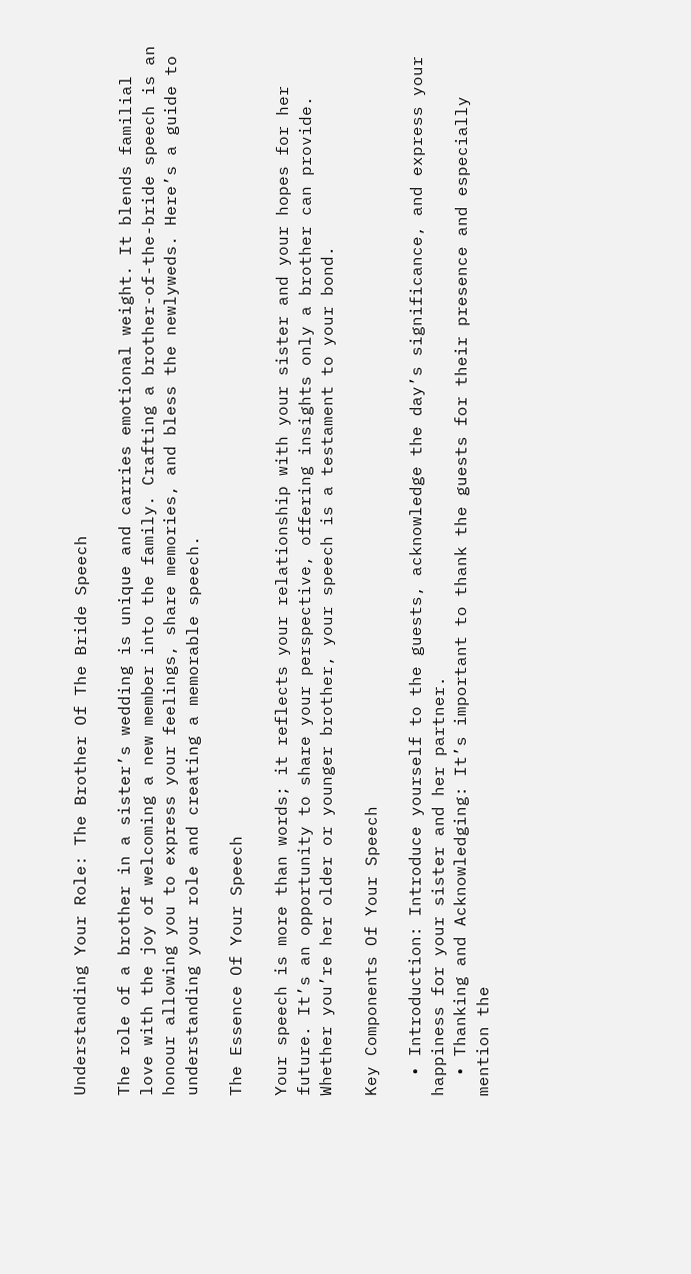Understanding Your Role: The Brother Of The Bride Speech

The role of a brother in a sister’s wedding is unique and carries emotional weight. It blends familial love with the joy of welcoming a new member into the family. Crafting a brother-of-the-bride speech is an honour allowing you to express your feelings, share memories, and bless the newlyweds. Here’s a guide to understanding your role and creating a memorable speech.

The Essence Of Your Speech

Your speech is more than words; it reflects your relationship with your sister and your hopes for her future. It’s an opportunity to share your perspective, offering insights only a brother can provide. Whether you’re her older or younger brother, your speech is a testament to your bond.

Key Components Of Your Speech

  • Introduction: Introduce yourself to the guests, acknowledge the day’s significance, and express your happiness for your sister and her partner.
  • Thanking and Acknowledging: It’s important to thank the guests for their presence and especially mention the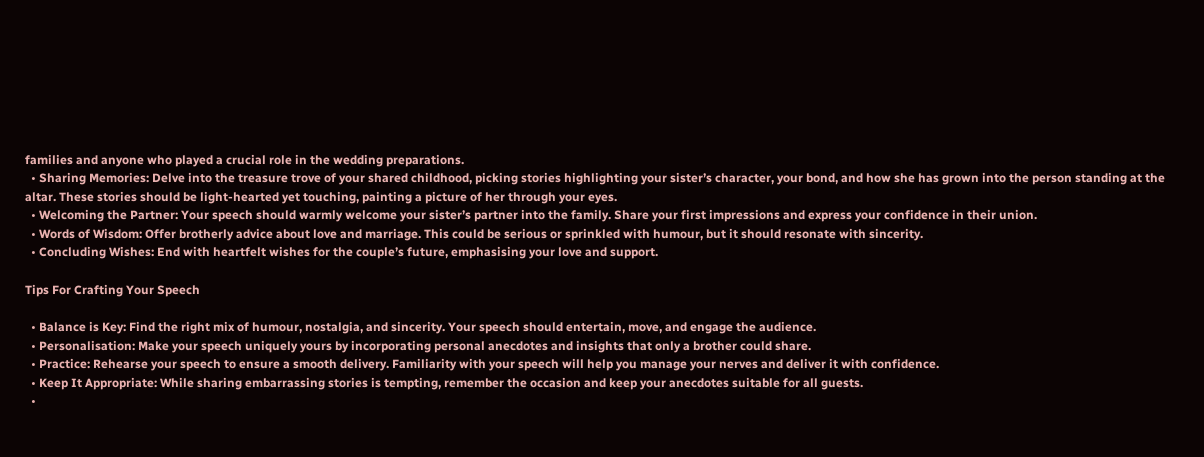families and anyone who played a crucial role in the wedding preparations.
  • Sharing Memories: Delve into the treasure trove of your shared childhood, picking stories highlighting your sister’s character, your bond, and how she has grown into the person standing at the altar. These stories should be light-hearted yet touching, painting a picture of her through your eyes.
  • Welcoming the Partner: Your speech should warmly welcome your sister’s partner into the family. Share your first impressions and express your confidence in their union.
  • Words of Wisdom: Offer brotherly advice about love and marriage. This could be serious or sprinkled with humour, but it should resonate with sincerity.
  • Concluding Wishes: End with heartfelt wishes for the couple’s future, emphasising your love and support.

Tips For Crafting Your Speech

  • Balance is Key: Find the right mix of humour, nostalgia, and sincerity. Your speech should entertain, move, and engage the audience.
  • Personalisation: Make your speech uniquely yours by incorporating personal anecdotes and insights that only a brother could share.
  • Practice: Rehearse your speech to ensure a smooth delivery. Familiarity with your speech will help you manage your nerves and deliver it with confidence.
  • Keep It Appropriate: While sharing embarrassing stories is tempting, remember the occasion and keep your anecdotes suitable for all guests.
  •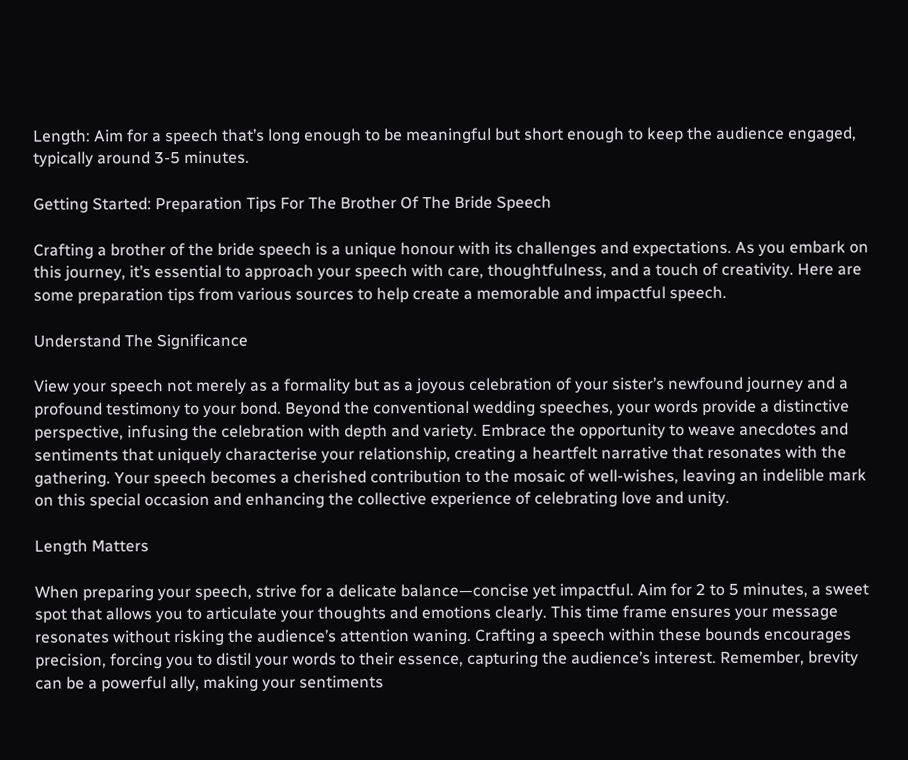Length: Aim for a speech that’s long enough to be meaningful but short enough to keep the audience engaged, typically around 3-5 minutes.

Getting Started: Preparation Tips For The Brother Of The Bride Speech

Crafting a brother of the bride speech is a unique honour with its challenges and expectations. As you embark on this journey, it’s essential to approach your speech with care, thoughtfulness, and a touch of creativity. Here are some preparation tips from various sources to help create a memorable and impactful speech.

Understand The Significance

View your speech not merely as a formality but as a joyous celebration of your sister’s newfound journey and a profound testimony to your bond. Beyond the conventional wedding speeches, your words provide a distinctive perspective, infusing the celebration with depth and variety. Embrace the opportunity to weave anecdotes and sentiments that uniquely characterise your relationship, creating a heartfelt narrative that resonates with the gathering. Your speech becomes a cherished contribution to the mosaic of well-wishes, leaving an indelible mark on this special occasion and enhancing the collective experience of celebrating love and unity.

Length Matters

When preparing your speech, strive for a delicate balance—concise yet impactful. Aim for 2 to 5 minutes, a sweet spot that allows you to articulate your thoughts and emotions clearly. This time frame ensures your message resonates without risking the audience’s attention waning. Crafting a speech within these bounds encourages precision, forcing you to distil your words to their essence, capturing the audience’s interest. Remember, brevity can be a powerful ally, making your sentiments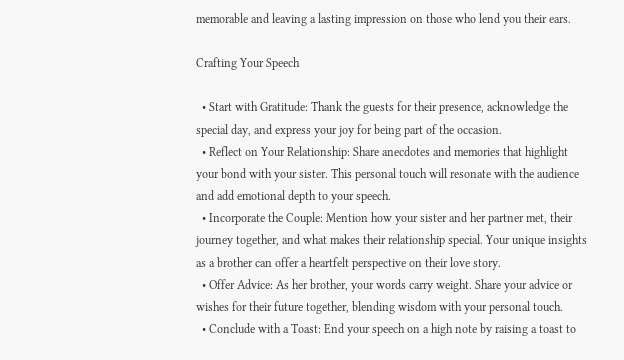memorable and leaving a lasting impression on those who lend you their ears.

Crafting Your Speech

  • Start with Gratitude: Thank the guests for their presence, acknowledge the special day, and express your joy for being part of the occasion.
  • Reflect on Your Relationship: Share anecdotes and memories that highlight your bond with your sister. This personal touch will resonate with the audience and add emotional depth to your speech.
  • Incorporate the Couple: Mention how your sister and her partner met, their journey together, and what makes their relationship special. Your unique insights as a brother can offer a heartfelt perspective on their love story.
  • Offer Advice: As her brother, your words carry weight. Share your advice or wishes for their future together, blending wisdom with your personal touch.
  • Conclude with a Toast: End your speech on a high note by raising a toast to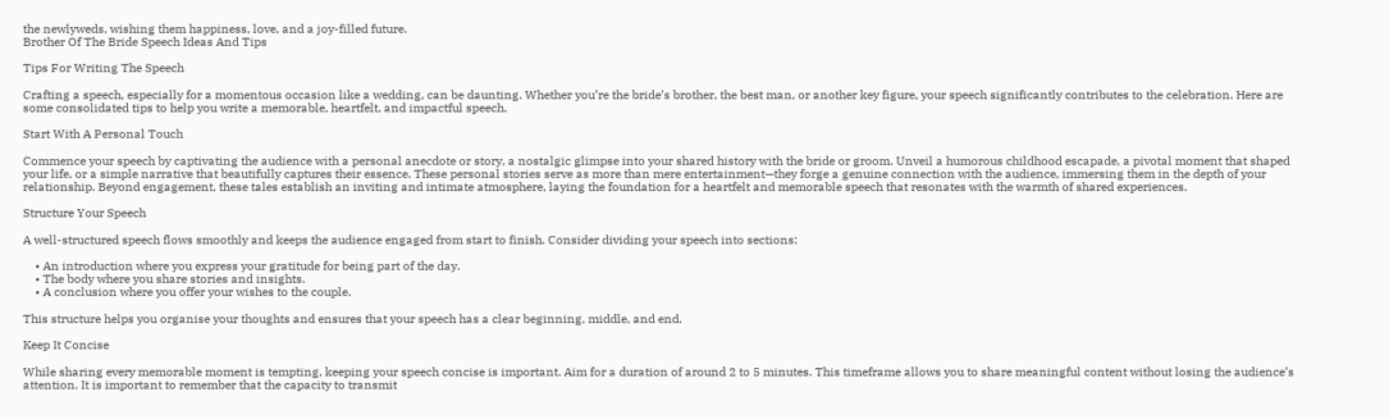the newlyweds, wishing them happiness, love, and a joy-filled future.
Brother Of The Bride Speech Ideas And Tips

Tips For Writing The Speech

Crafting a speech, especially for a momentous occasion like a wedding, can be daunting. Whether you’re the bride’s brother, the best man, or another key figure, your speech significantly contributes to the celebration. Here are some consolidated tips to help you write a memorable, heartfelt, and impactful speech.

Start With A Personal Touch

Commence your speech by captivating the audience with a personal anecdote or story, a nostalgic glimpse into your shared history with the bride or groom. Unveil a humorous childhood escapade, a pivotal moment that shaped your life, or a simple narrative that beautifully captures their essence. These personal stories serve as more than mere entertainment—they forge a genuine connection with the audience, immersing them in the depth of your relationship. Beyond engagement, these tales establish an inviting and intimate atmosphere, laying the foundation for a heartfelt and memorable speech that resonates with the warmth of shared experiences.

Structure Your Speech

A well-structured speech flows smoothly and keeps the audience engaged from start to finish. Consider dividing your speech into sections:

    • An introduction where you express your gratitude for being part of the day.
    • The body where you share stories and insights.
    • A conclusion where you offer your wishes to the couple.

This structure helps you organise your thoughts and ensures that your speech has a clear beginning, middle, and end.

Keep It Concise

While sharing every memorable moment is tempting, keeping your speech concise is important. Aim for a duration of around 2 to 5 minutes. This timeframe allows you to share meaningful content without losing the audience’s attention. It is important to remember that the capacity to transmit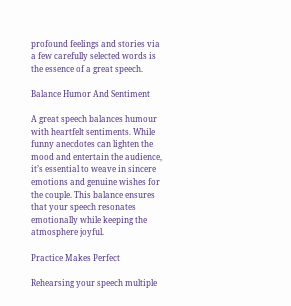profound feelings and stories via a few carefully selected words is the essence of a great speech.

Balance Humor And Sentiment

A great speech balances humour with heartfelt sentiments. While funny anecdotes can lighten the mood and entertain the audience, it’s essential to weave in sincere emotions and genuine wishes for the couple. This balance ensures that your speech resonates emotionally while keeping the atmosphere joyful.

Practice Makes Perfect

Rehearsing your speech multiple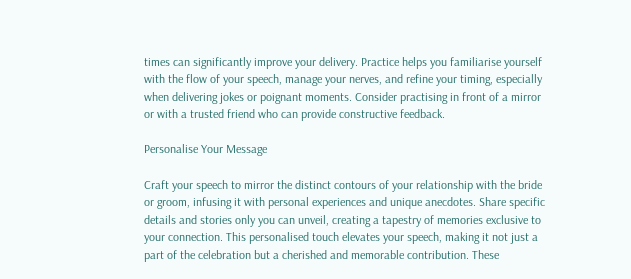times can significantly improve your delivery. Practice helps you familiarise yourself with the flow of your speech, manage your nerves, and refine your timing, especially when delivering jokes or poignant moments. Consider practising in front of a mirror or with a trusted friend who can provide constructive feedback.

Personalise Your Message

Craft your speech to mirror the distinct contours of your relationship with the bride or groom, infusing it with personal experiences and unique anecdotes. Share specific details and stories only you can unveil, creating a tapestry of memories exclusive to your connection. This personalised touch elevates your speech, making it not just a part of the celebration but a cherished and memorable contribution. These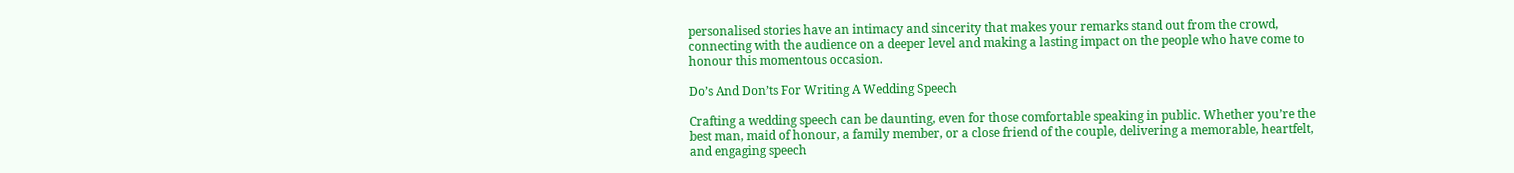personalised stories have an intimacy and sincerity that makes your remarks stand out from the crowd, connecting with the audience on a deeper level and making a lasting impact on the people who have come to honour this momentous occasion.

Do’s And Don’ts For Writing A Wedding Speech

Crafting a wedding speech can be daunting, even for those comfortable speaking in public. Whether you’re the best man, maid of honour, a family member, or a close friend of the couple, delivering a memorable, heartfelt, and engaging speech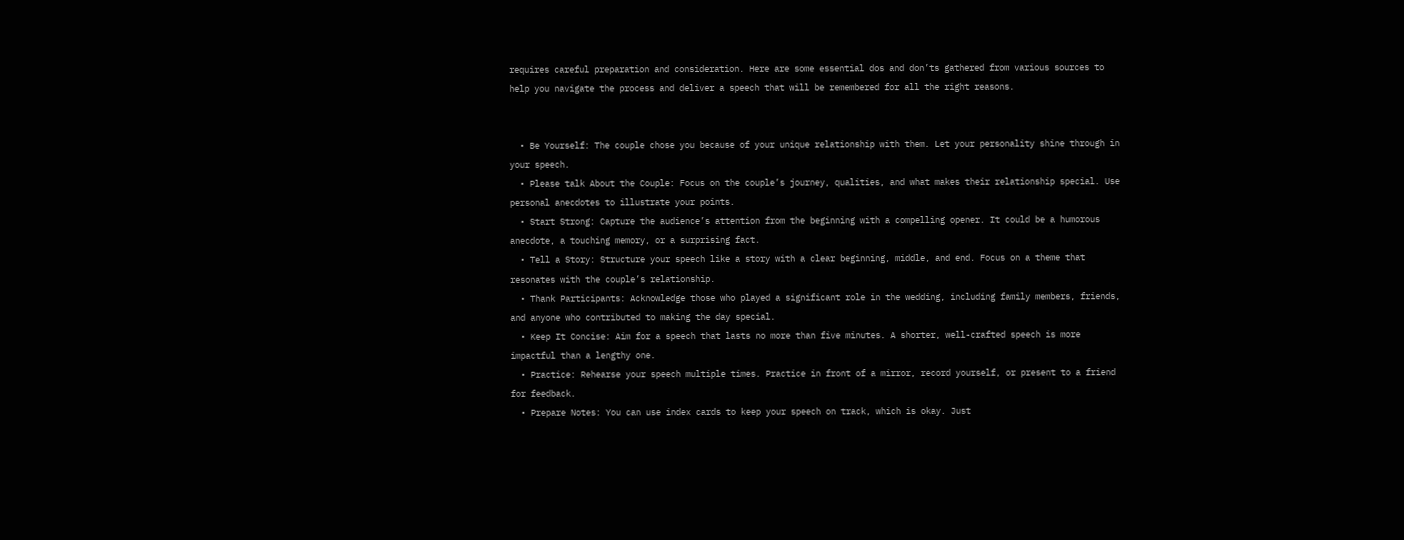requires careful preparation and consideration. Here are some essential dos and don’ts gathered from various sources to help you navigate the process and deliver a speech that will be remembered for all the right reasons.


  • Be Yourself: The couple chose you because of your unique relationship with them. Let your personality shine through in your speech.
  • Please talk About the Couple: Focus on the couple’s journey, qualities, and what makes their relationship special. Use personal anecdotes to illustrate your points.
  • Start Strong: Capture the audience’s attention from the beginning with a compelling opener. It could be a humorous anecdote, a touching memory, or a surprising fact.
  • Tell a Story: Structure your speech like a story with a clear beginning, middle, and end. Focus on a theme that resonates with the couple’s relationship.
  • Thank Participants: Acknowledge those who played a significant role in the wedding, including family members, friends, and anyone who contributed to making the day special.
  • Keep It Concise: Aim for a speech that lasts no more than five minutes. A shorter, well-crafted speech is more impactful than a lengthy one.
  • Practice: Rehearse your speech multiple times. Practice in front of a mirror, record yourself, or present to a friend for feedback.
  • Prepare Notes: You can use index cards to keep your speech on track, which is okay. Just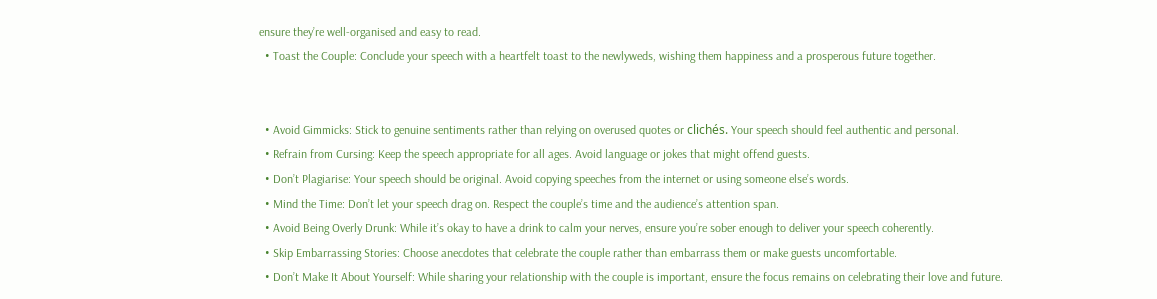ensure they’re well-organised and easy to read.
  • Toast the Couple: Conclude your speech with a heartfelt toast to the newlyweds, wishing them happiness and a prosperous future together.


  • Avoid Gimmicks: Stick to genuine sentiments rather than relying on overused quotes or clichés. Your speech should feel authentic and personal.
  • Refrain from Cursing: Keep the speech appropriate for all ages. Avoid language or jokes that might offend guests.
  • Don’t Plagiarise: Your speech should be original. Avoid copying speeches from the internet or using someone else’s words.
  • Mind the Time: Don’t let your speech drag on. Respect the couple’s time and the audience’s attention span.
  • Avoid Being Overly Drunk: While it’s okay to have a drink to calm your nerves, ensure you’re sober enough to deliver your speech coherently.
  • Skip Embarrassing Stories: Choose anecdotes that celebrate the couple rather than embarrass them or make guests uncomfortable.
  • Don’t Make It About Yourself: While sharing your relationship with the couple is important, ensure the focus remains on celebrating their love and future.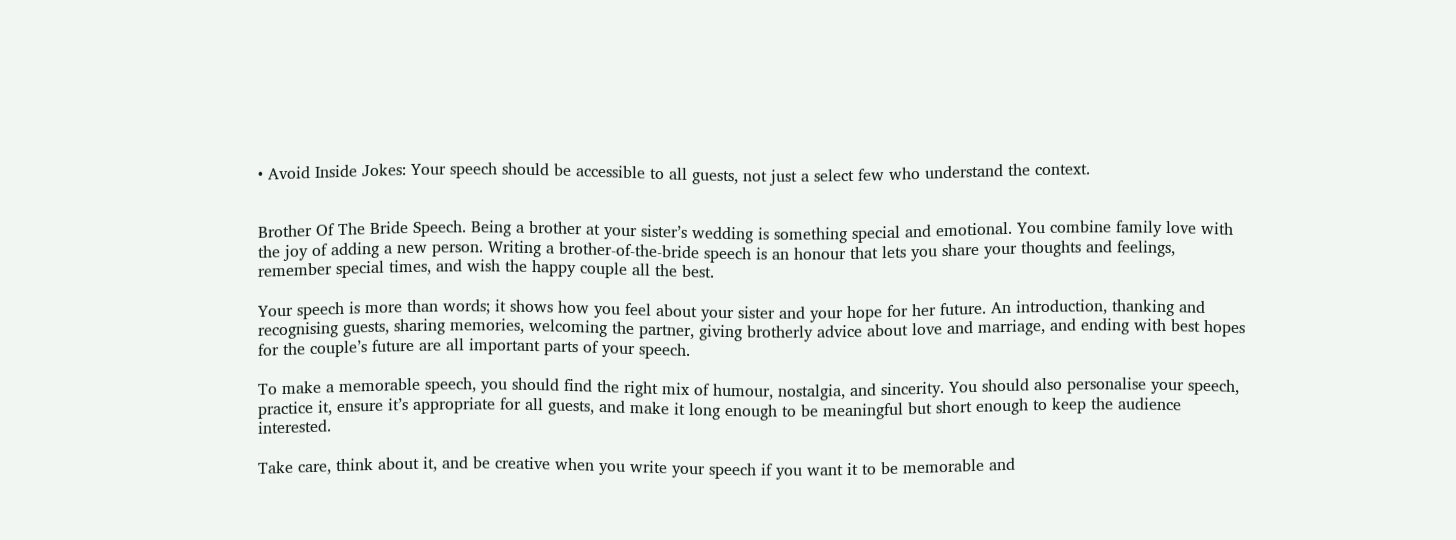• Avoid Inside Jokes: Your speech should be accessible to all guests, not just a select few who understand the context.


Brother Of The Bride Speech. Being a brother at your sister’s wedding is something special and emotional. You combine family love with the joy of adding a new person. Writing a brother-of-the-bride speech is an honour that lets you share your thoughts and feelings, remember special times, and wish the happy couple all the best.

Your speech is more than words; it shows how you feel about your sister and your hope for her future. An introduction, thanking and recognising guests, sharing memories, welcoming the partner, giving brotherly advice about love and marriage, and ending with best hopes for the couple’s future are all important parts of your speech.

To make a memorable speech, you should find the right mix of humour, nostalgia, and sincerity. You should also personalise your speech, practice it, ensure it’s appropriate for all guests, and make it long enough to be meaningful but short enough to keep the audience interested.

Take care, think about it, and be creative when you write your speech if you want it to be memorable and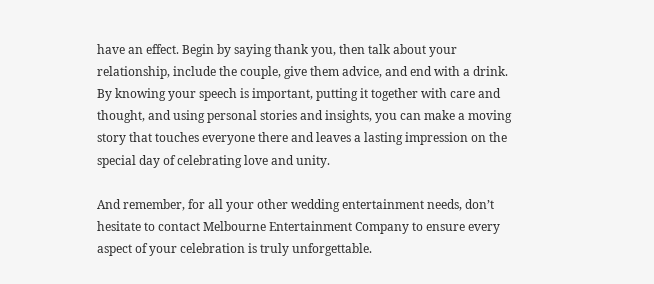have an effect. Begin by saying thank you, then talk about your relationship, include the couple, give them advice, and end with a drink. By knowing your speech is important, putting it together with care and thought, and using personal stories and insights, you can make a moving story that touches everyone there and leaves a lasting impression on the special day of celebrating love and unity.

And remember, for all your other wedding entertainment needs, don’t hesitate to contact Melbourne Entertainment Company to ensure every aspect of your celebration is truly unforgettable.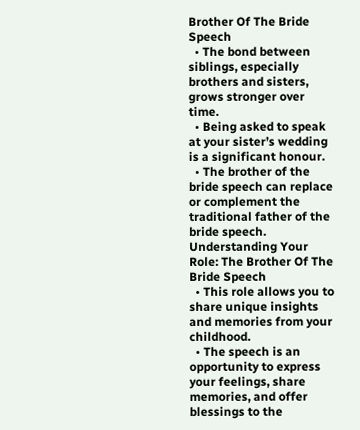Brother Of The Bride Speech
  • The bond between siblings, especially brothers and sisters, grows stronger over time.
  • Being asked to speak at your sister’s wedding is a significant honour.
  • The brother of the bride speech can replace or complement the traditional father of the bride speech.
Understanding Your Role: The Brother Of The Bride Speech
  • This role allows you to share unique insights and memories from your childhood.
  • The speech is an opportunity to express your feelings, share memories, and offer blessings to the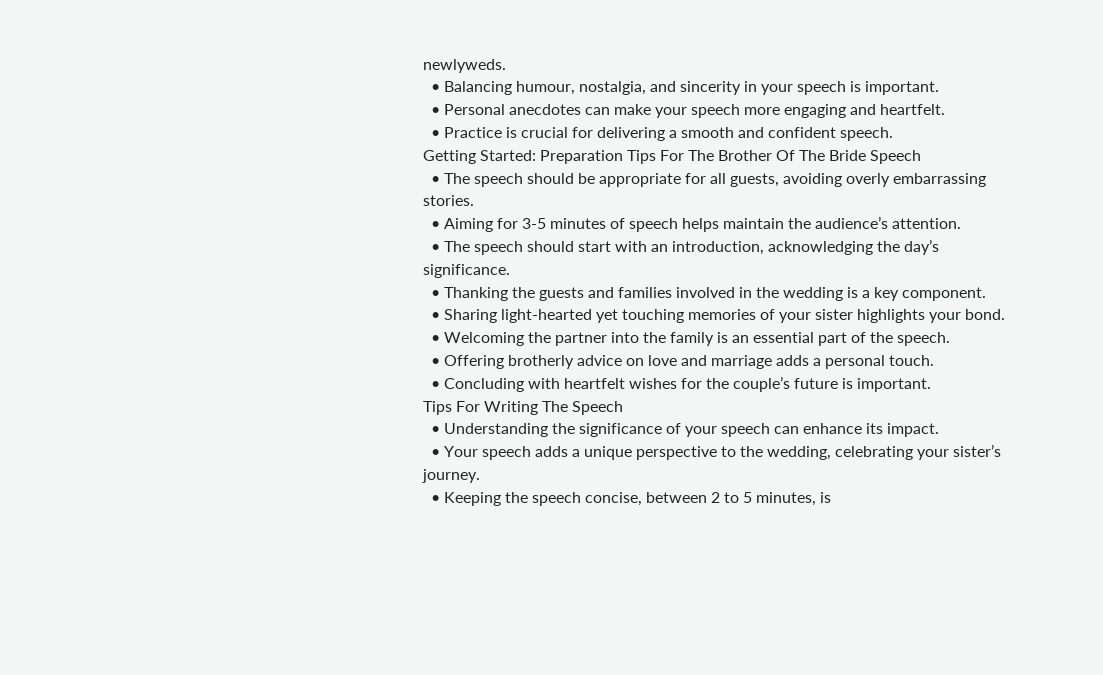newlyweds.
  • Balancing humour, nostalgia, and sincerity in your speech is important.
  • Personal anecdotes can make your speech more engaging and heartfelt.
  • Practice is crucial for delivering a smooth and confident speech.
Getting Started: Preparation Tips For The Brother Of The Bride Speech
  • The speech should be appropriate for all guests, avoiding overly embarrassing stories.
  • Aiming for 3-5 minutes of speech helps maintain the audience’s attention.
  • The speech should start with an introduction, acknowledging the day’s significance.
  • Thanking the guests and families involved in the wedding is a key component.
  • Sharing light-hearted yet touching memories of your sister highlights your bond.
  • Welcoming the partner into the family is an essential part of the speech.
  • Offering brotherly advice on love and marriage adds a personal touch.
  • Concluding with heartfelt wishes for the couple’s future is important.
Tips For Writing The Speech
  • Understanding the significance of your speech can enhance its impact.
  • Your speech adds a unique perspective to the wedding, celebrating your sister’s journey.
  • Keeping the speech concise, between 2 to 5 minutes, is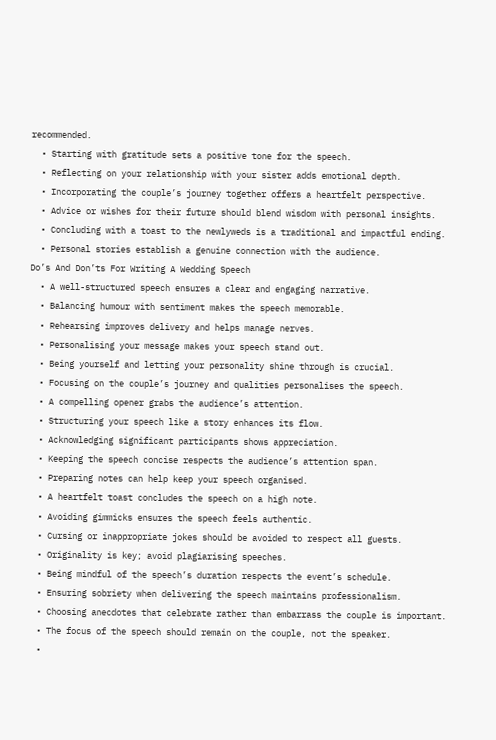recommended.
  • Starting with gratitude sets a positive tone for the speech.
  • Reflecting on your relationship with your sister adds emotional depth.
  • Incorporating the couple’s journey together offers a heartfelt perspective.
  • Advice or wishes for their future should blend wisdom with personal insights.
  • Concluding with a toast to the newlyweds is a traditional and impactful ending.
  • Personal stories establish a genuine connection with the audience.
Do’s And Don’ts For Writing A Wedding Speech
  • A well-structured speech ensures a clear and engaging narrative.
  • Balancing humour with sentiment makes the speech memorable.
  • Rehearsing improves delivery and helps manage nerves.
  • Personalising your message makes your speech stand out.
  • Being yourself and letting your personality shine through is crucial.
  • Focusing on the couple’s journey and qualities personalises the speech.
  • A compelling opener grabs the audience’s attention.
  • Structuring your speech like a story enhances its flow.
  • Acknowledging significant participants shows appreciation.
  • Keeping the speech concise respects the audience’s attention span.
  • Preparing notes can help keep your speech organised.
  • A heartfelt toast concludes the speech on a high note.
  • Avoiding gimmicks ensures the speech feels authentic.
  • Cursing or inappropriate jokes should be avoided to respect all guests.
  • Originality is key; avoid plagiarising speeches.
  • Being mindful of the speech’s duration respects the event’s schedule.
  • Ensuring sobriety when delivering the speech maintains professionalism.
  • Choosing anecdotes that celebrate rather than embarrass the couple is important.
  • The focus of the speech should remain on the couple, not the speaker.
  •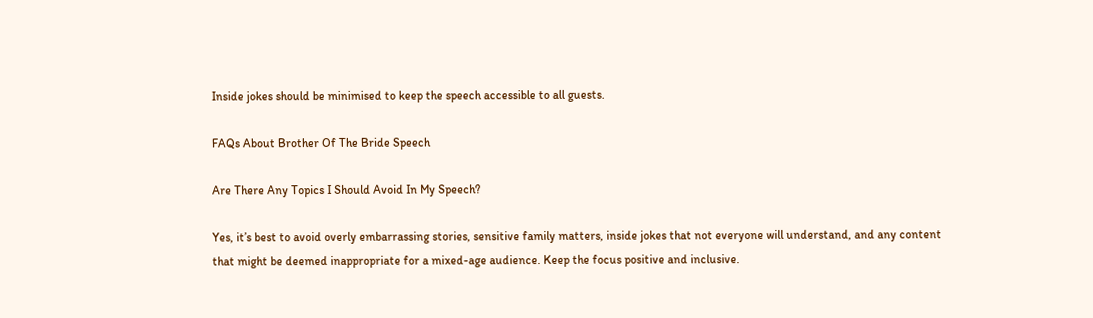Inside jokes should be minimised to keep the speech accessible to all guests.

FAQs About Brother Of The Bride Speech

Are There Any Topics I Should Avoid In My Speech?

Yes, it’s best to avoid overly embarrassing stories, sensitive family matters, inside jokes that not everyone will understand, and any content that might be deemed inappropriate for a mixed-age audience. Keep the focus positive and inclusive.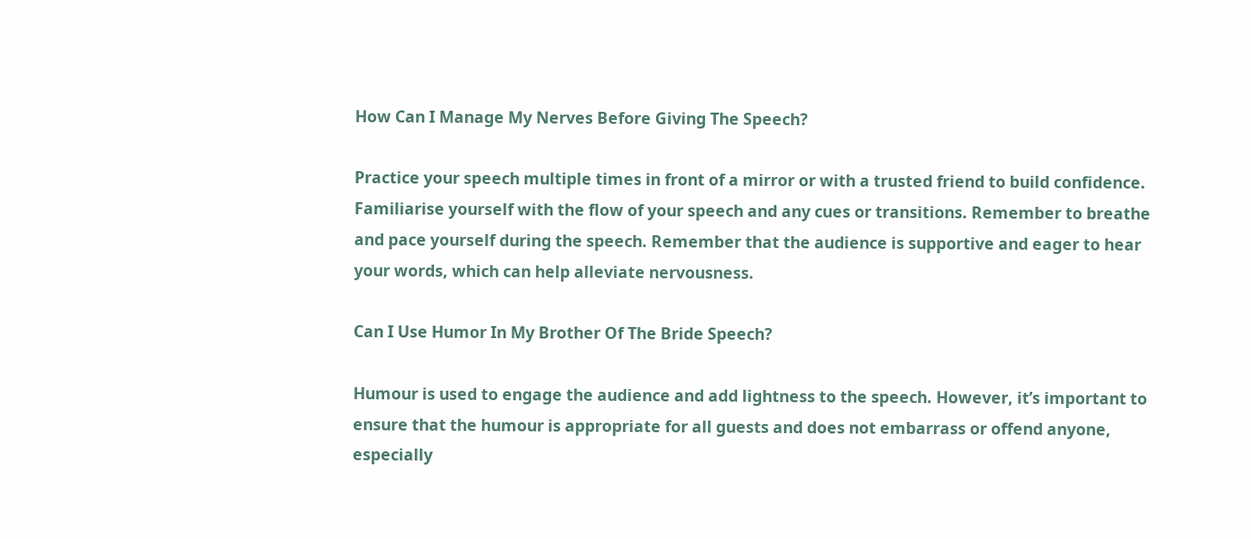How Can I Manage My Nerves Before Giving The Speech?

Practice your speech multiple times in front of a mirror or with a trusted friend to build confidence. Familiarise yourself with the flow of your speech and any cues or transitions. Remember to breathe and pace yourself during the speech. Remember that the audience is supportive and eager to hear your words, which can help alleviate nervousness.

Can I Use Humor In My Brother Of The Bride Speech?

Humour is used to engage the audience and add lightness to the speech. However, it’s important to ensure that the humour is appropriate for all guests and does not embarrass or offend anyone, especially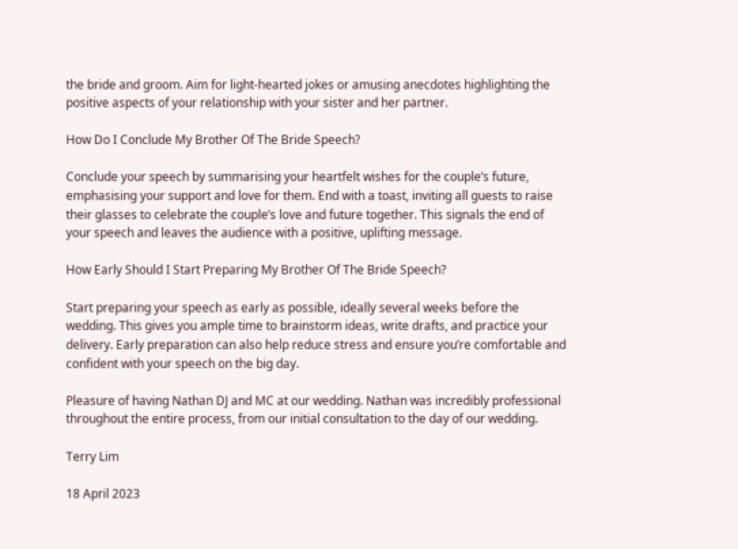the bride and groom. Aim for light-hearted jokes or amusing anecdotes highlighting the positive aspects of your relationship with your sister and her partner.

How Do I Conclude My Brother Of The Bride Speech?

Conclude your speech by summarising your heartfelt wishes for the couple’s future, emphasising your support and love for them. End with a toast, inviting all guests to raise their glasses to celebrate the couple’s love and future together. This signals the end of your speech and leaves the audience with a positive, uplifting message.

How Early Should I Start Preparing My Brother Of The Bride Speech?

Start preparing your speech as early as possible, ideally several weeks before the wedding. This gives you ample time to brainstorm ideas, write drafts, and practice your delivery. Early preparation can also help reduce stress and ensure you’re comfortable and confident with your speech on the big day.

Pleasure of having Nathan DJ and MC at our wedding. Nathan was incredibly professional throughout the entire process, from our initial consultation to the day of our wedding.

Terry Lim

18 April 2023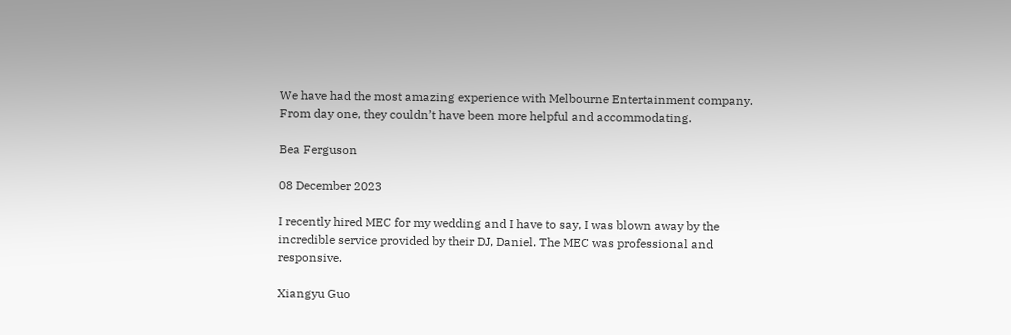We have had the most amazing experience with Melbourne Entertainment company. From day one, they couldn’t have been more helpful and accommodating.

Bea Ferguson

08 December 2023

I recently hired MEC for my wedding and I have to say, I was blown away by the incredible service provided by their DJ, Daniel. The MEC was professional and responsive.

Xiangyu Guo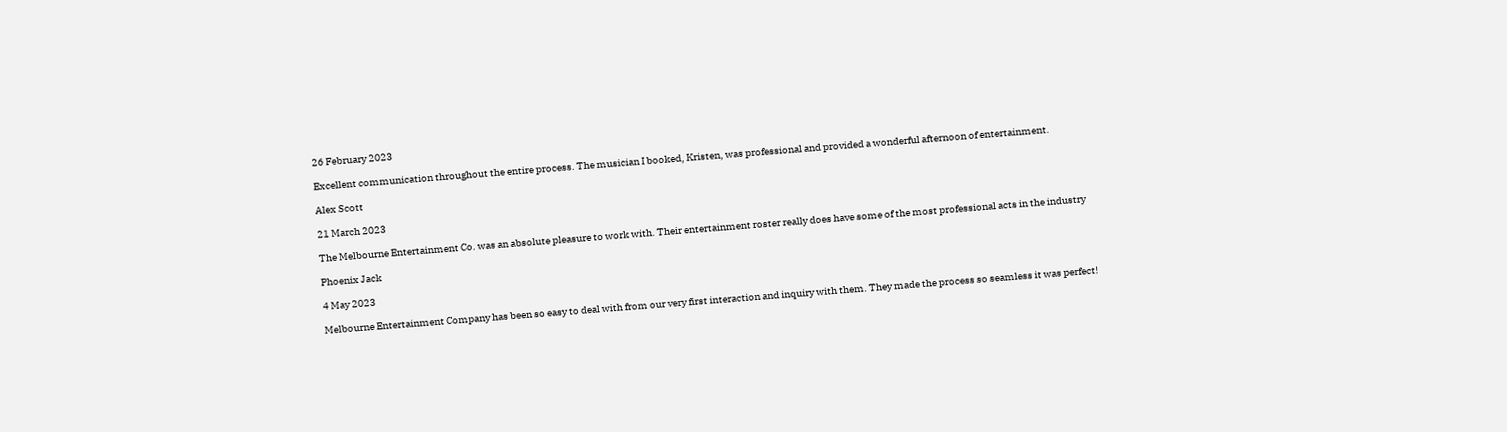26 February 2023

Excellent communication throughout the entire process. The musician I booked, Kristen, was professional and provided a wonderful afternoon of entertainment.

Alex Scott

21 March 2023

The Melbourne Entertainment Co. was an absolute pleasure to work with. Their entertainment roster really does have some of the most professional acts in the industry

Phoenix Jack

4 May 2023

Melbourne Entertainment Company has been so easy to deal with from our very first interaction and inquiry with them. They made the process so seamless it was perfect!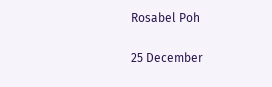Rosabel Poh

25 December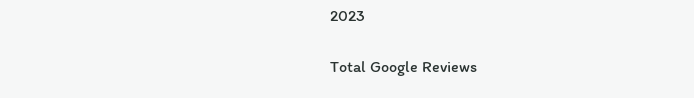2023

Total Google Reviews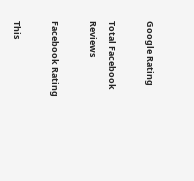Google Rating

Total Facebook Reviews

Facebook Rating

This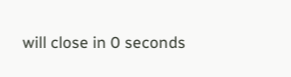will close in 0 seconds